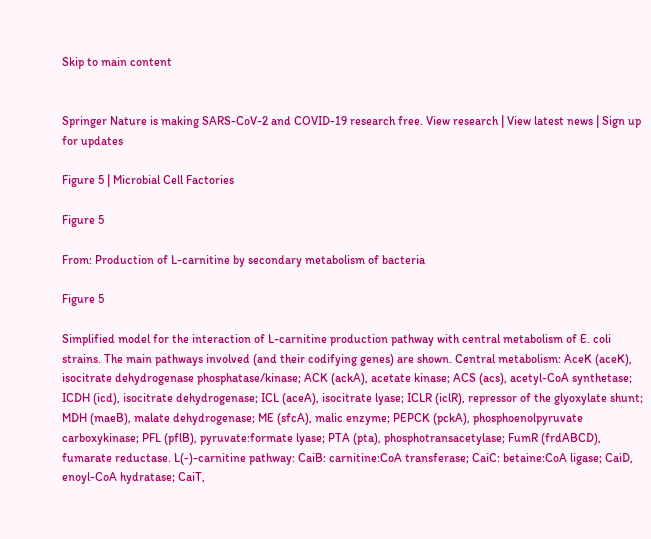Skip to main content


Springer Nature is making SARS-CoV-2 and COVID-19 research free. View research | View latest news | Sign up for updates

Figure 5 | Microbial Cell Factories

Figure 5

From: Production of L-carnitine by secondary metabolism of bacteria

Figure 5

Simplified model for the interaction of L-carnitine production pathway with central metabolism of E. coli strains. The main pathways involved (and their codifying genes) are shown. Central metabolism: AceK (aceK), isocitrate dehydrogenase phosphatase/kinase; ACK (ackA), acetate kinase; ACS (acs), acetyl-CoA synthetase; ICDH (icd), isocitrate dehydrogenase; ICL (aceA), isocitrate lyase; ICLR (iclR), repressor of the glyoxylate shunt; MDH (maeB), malate dehydrogenase; ME (sfcA), malic enzyme; PEPCK (pckA), phosphoenolpyruvate carboxykinase; PFL (pflB), pyruvate:formate lyase; PTA (pta), phosphotransacetylase; FumR (frdABCD), fumarate reductase. L(-)-carnitine pathway: CaiB: carnitine:CoA transferase; CaiC: betaine:CoA ligase; CaiD, enoyl-CoA hydratase; CaiT,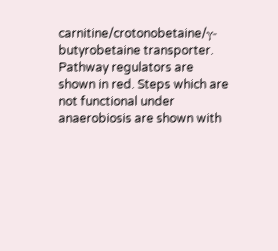carnitine/crotonobetaine/γ-butyrobetaine transporter. Pathway regulators are shown in red. Steps which are not functional under anaerobiosis are shown with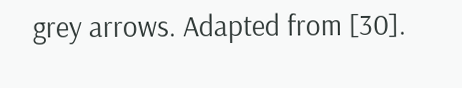grey arrows. Adapted from [30].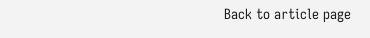Back to article page